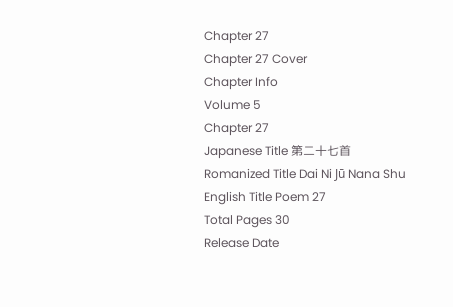Chapter 27
Chapter 27 Cover
Chapter Info
Volume 5
Chapter 27
Japanese Title 第二十七首
Romanized Title Dai Ni Jū Nana Shu
English Title Poem 27
Total Pages 30
Release Date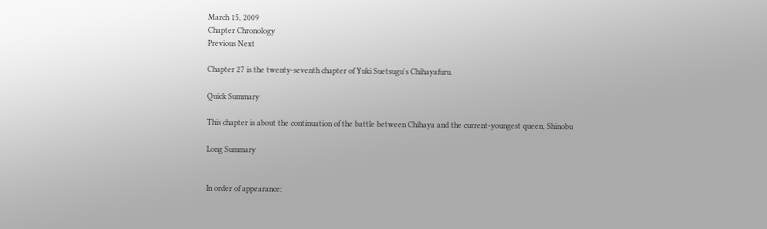March 15, 2009
Chapter Chronology
Previous Next

Chapter 27 is the twenty-seventh chapter of Yuki Suetsugu's Chihayafuru.

Quick Summary

This chapter is about the continuation of the battle between Chihaya and the current-youngest queen, Shinobu

Long Summary


In order of appearance: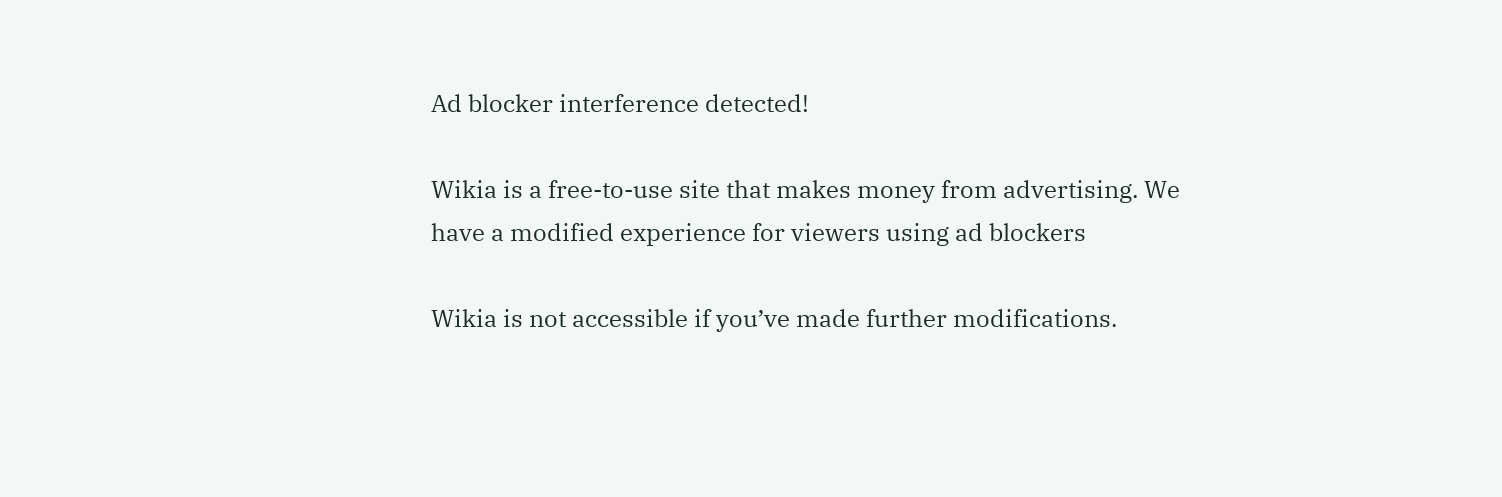Ad blocker interference detected!

Wikia is a free-to-use site that makes money from advertising. We have a modified experience for viewers using ad blockers

Wikia is not accessible if you’ve made further modifications.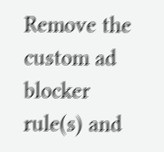Remove the custom ad blocker rule(s) and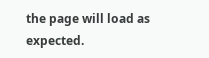the page will load as expected.